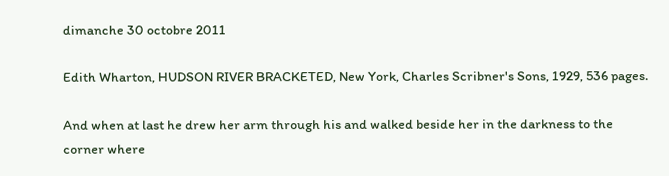dimanche 30 octobre 2011

Edith Wharton, HUDSON RIVER BRACKETED, New York, Charles Scribner's Sons, 1929, 536 pages.

And when at last he drew her arm through his and walked beside her in the darkness to the corner where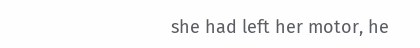she had left her motor, he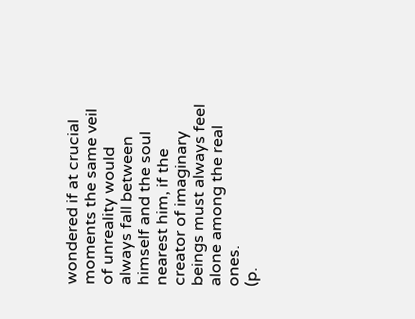wondered if at crucial moments the same veil of unreality would always fall between himself and the soul nearest him, if the creator of imaginary beings must always feel alone among the real ones.
(p.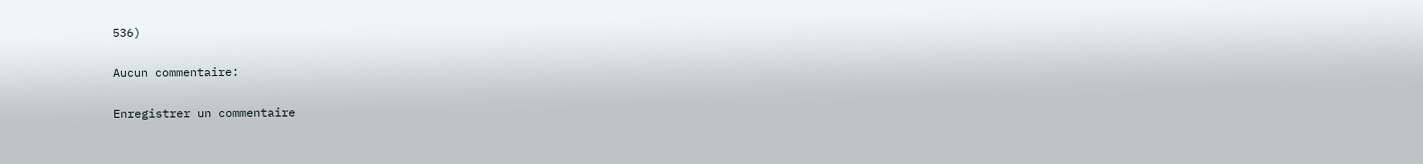536)

Aucun commentaire:

Enregistrer un commentaire